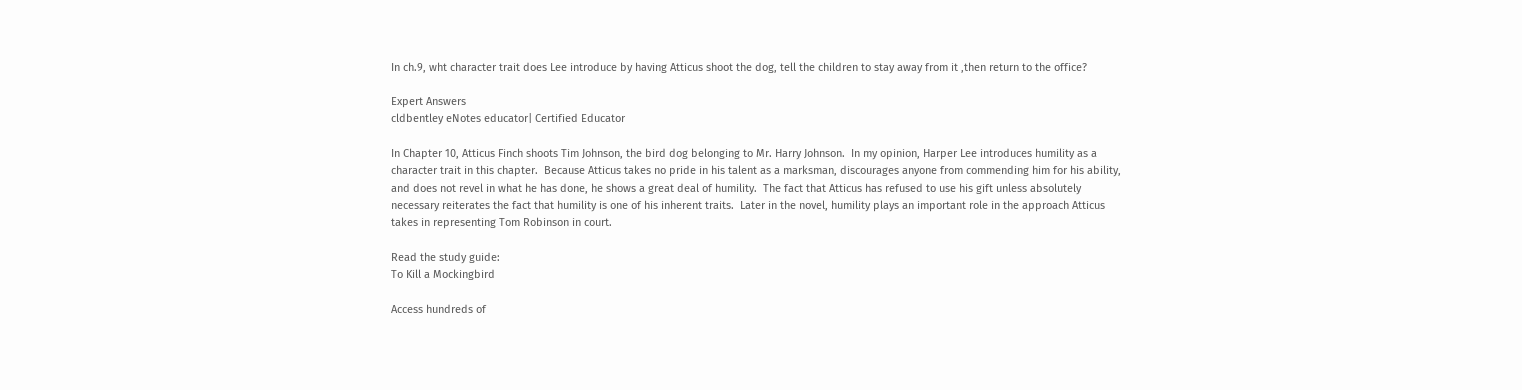In ch.9, wht character trait does Lee introduce by having Atticus shoot the dog, tell the children to stay away from it ,then return to the office?

Expert Answers
cldbentley eNotes educator| Certified Educator

In Chapter 10, Atticus Finch shoots Tim Johnson, the bird dog belonging to Mr. Harry Johnson.  In my opinion, Harper Lee introduces humility as a character trait in this chapter.  Because Atticus takes no pride in his talent as a marksman, discourages anyone from commending him for his ability, and does not revel in what he has done, he shows a great deal of humility.  The fact that Atticus has refused to use his gift unless absolutely necessary reiterates the fact that humility is one of his inherent traits.  Later in the novel, humility plays an important role in the approach Atticus takes in representing Tom Robinson in court.

Read the study guide:
To Kill a Mockingbird

Access hundreds of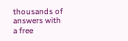thousands of answers with a free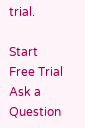trial.

Start Free Trial
Ask a Question